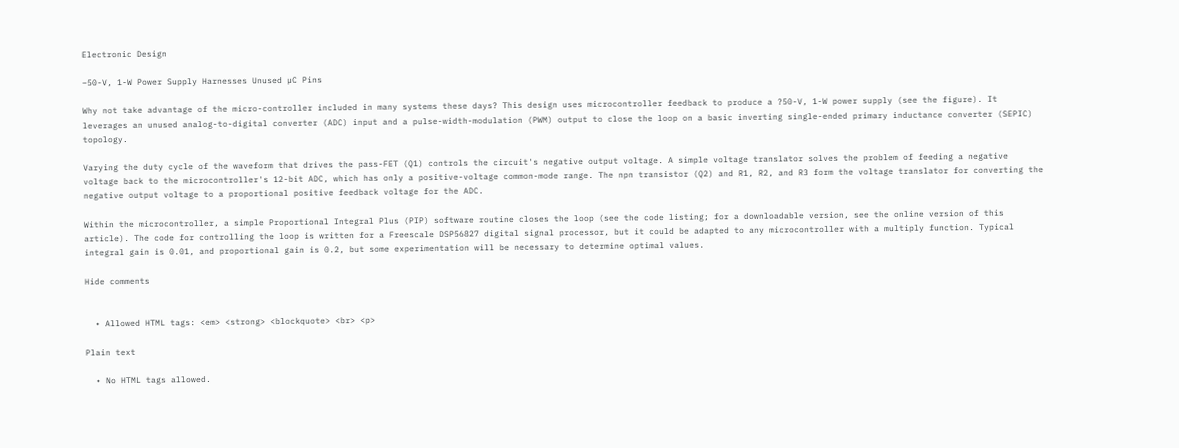Electronic Design

–50-V, 1-W Power Supply Harnesses Unused µC Pins

Why not take advantage of the micro-controller included in many systems these days? This design uses microcontroller feedback to produce a ?50-V, 1-W power supply (see the figure). It leverages an unused analog-to-digital converter (ADC) input and a pulse-width-modulation (PWM) output to close the loop on a basic inverting single-ended primary inductance converter (SEPIC) topology.

Varying the duty cycle of the waveform that drives the pass-FET (Q1) controls the circuit's negative output voltage. A simple voltage translator solves the problem of feeding a negative voltage back to the microcontroller's 12-bit ADC, which has only a positive-voltage common-mode range. The npn transistor (Q2) and R1, R2, and R3 form the voltage translator for converting the negative output voltage to a proportional positive feedback voltage for the ADC.

Within the microcontroller, a simple Proportional Integral Plus (PIP) software routine closes the loop (see the code listing; for a downloadable version, see the online version of this article). The code for controlling the loop is written for a Freescale DSP56827 digital signal processor, but it could be adapted to any microcontroller with a multiply function. Typical integral gain is 0.01, and proportional gain is 0.2, but some experimentation will be necessary to determine optimal values.

Hide comments


  • Allowed HTML tags: <em> <strong> <blockquote> <br> <p>

Plain text

  • No HTML tags allowed.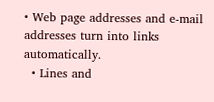• Web page addresses and e-mail addresses turn into links automatically.
  • Lines and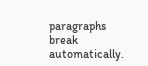paragraphs break automatically.